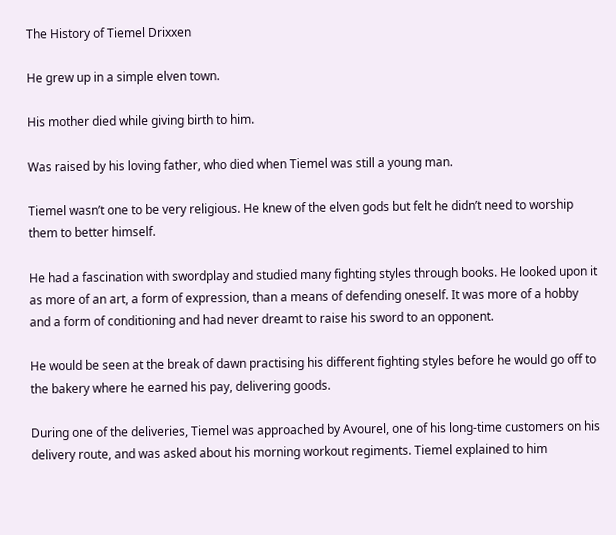The History of Tiemel Drixxen

He grew up in a simple elven town.

His mother died while giving birth to him.

Was raised by his loving father, who died when Tiemel was still a young man.

Tiemel wasn’t one to be very religious. He knew of the elven gods but felt he didn’t need to worship them to better himself.

He had a fascination with swordplay and studied many fighting styles through books. He looked upon it as more of an art, a form of expression, than a means of defending oneself. It was more of a hobby and a form of conditioning and had never dreamt to raise his sword to an opponent.

He would be seen at the break of dawn practising his different fighting styles before he would go off to the bakery where he earned his pay, delivering goods.

During one of the deliveries, Tiemel was approached by Avourel, one of his long-time customers on his delivery route, and was asked about his morning workout regiments. Tiemel explained to him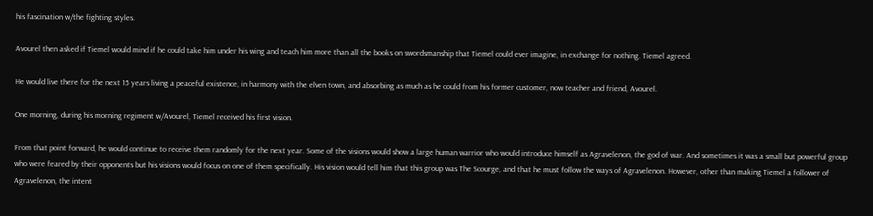his fascination w/the fighting styles.

Avourel then asked if Tiemel would mind if he could take him under his wing and teach him more than all the books on swordsmanship that Tiemel could ever imagine, in exchange for nothing. Tiemel agreed.

He would live there for the next 15 years living a peaceful existence, in harmony with the elven town, and absorbing as much as he could from his former customer, now teacher and friend, Avourel.

One morning, during his morning regiment w/Avourel, Tiemel received his first vision.

From that point forward, he would continue to receive them randomly for the next year. Some of the visions would show a large human warrior who would introduce himself as Agravelenon, the god of war. And sometimes it was a small but powerful group who were feared by their opponents but his visions would focus on one of them specifically. His vision would tell him that this group was The Scourge, and that he must follow the ways of Agravelenon. However, other than making Tiemel a follower of Agravelenon, the intent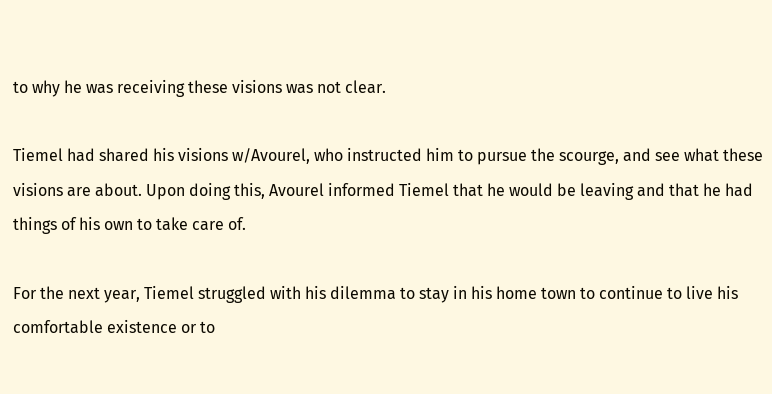to why he was receiving these visions was not clear.

Tiemel had shared his visions w/Avourel, who instructed him to pursue the scourge, and see what these visions are about. Upon doing this, Avourel informed Tiemel that he would be leaving and that he had things of his own to take care of.

For the next year, Tiemel struggled with his dilemma to stay in his home town to continue to live his comfortable existence or to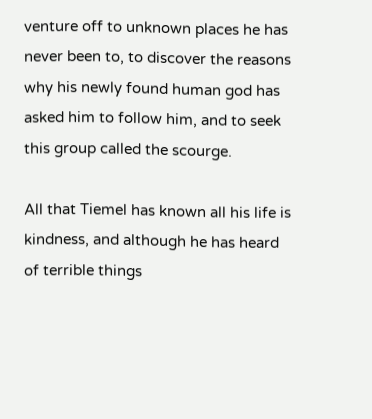venture off to unknown places he has never been to, to discover the reasons why his newly found human god has asked him to follow him, and to seek this group called the scourge.

All that Tiemel has known all his life is kindness, and although he has heard of terrible things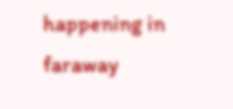happening in faraway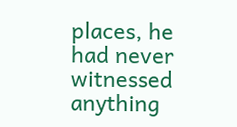places, he had never witnessed anything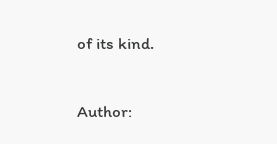of its kind.

Author: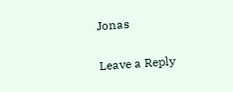Jonas

Leave a Reply